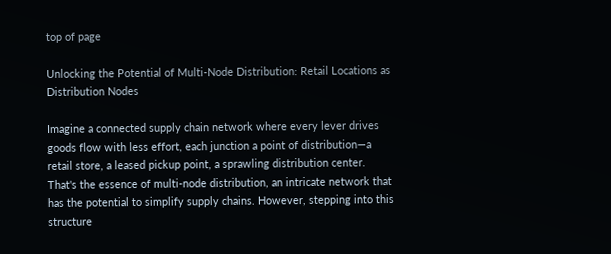top of page

Unlocking the Potential of Multi-Node Distribution: Retail Locations as Distribution Nodes

Imagine a connected supply chain network where every lever drives goods flow with less effort, each junction a point of distribution—a retail store, a leased pickup point, a sprawling distribution center. That's the essence of multi-node distribution, an intricate network that has the potential to simplify supply chains. However, stepping into this structure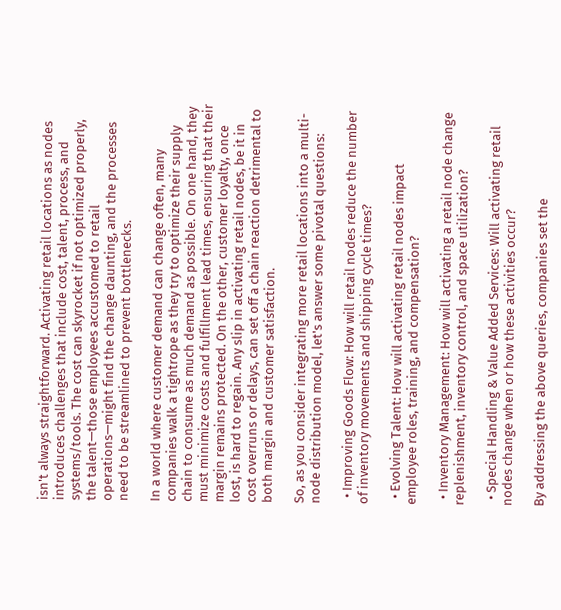isn't always straightforward. Activating retail locations as nodes introduces challenges that include cost, talent, process, and systems/tools. The cost can skyrocket if not optimized properly, the talent—those employees accustomed to retail operations—might find the change daunting, and the processes need to be streamlined to prevent bottlenecks.

In a world where customer demand can change often, many companies walk a tightrope as they try to optimize their supply chain to consume as much demand as possible. On one hand, they must minimize costs and fulfillment lead times, ensuring that their margin remains protected. On the other, customer loyalty, once lost, is hard to regain. Any slip in activating retail nodes, be it in cost overruns or delays, can set off a chain reaction detrimental to both margin and customer satisfaction.

So, as you consider integrating more retail locations into a multi-node distribution model, let's answer some pivotal questions:

  • Improving Goods Flow: How will retail nodes reduce the number of inventory movements and shipping cycle times?

  • Evolving Talent: How will activating retail nodes impact employee roles, training, and compensation?

  • Inventory Management: How will activating a retail node change replenishment, inventory control, and space utilization?

  • Special Handling & Value Added Services: Will activating retail nodes change when or how these activities occur?

By addressing the above queries, companies set the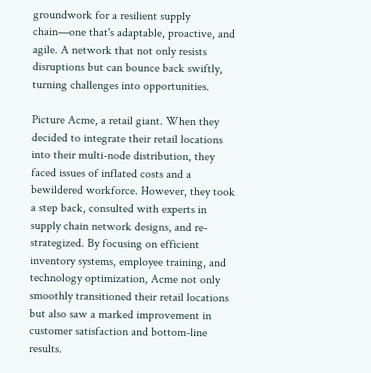groundwork for a resilient supply chain—one that's adaptable, proactive, and agile. A network that not only resists disruptions but can bounce back swiftly, turning challenges into opportunities.

Picture Acme, a retail giant. When they decided to integrate their retail locations into their multi-node distribution, they faced issues of inflated costs and a bewildered workforce. However, they took a step back, consulted with experts in supply chain network designs, and re-strategized. By focusing on efficient inventory systems, employee training, and technology optimization, Acme not only smoothly transitioned their retail locations but also saw a marked improvement in customer satisfaction and bottom-line results.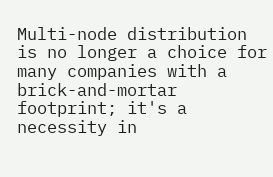Multi-node distribution is no longer a choice for many companies with a brick-and-mortar footprint; it's a necessity in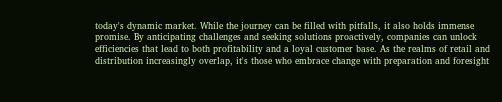today's dynamic market. While the journey can be filled with pitfalls, it also holds immense promise. By anticipating challenges and seeking solutions proactively, companies can unlock efficiencies that lead to both profitability and a loyal customer base. As the realms of retail and distribution increasingly overlap, it's those who embrace change with preparation and foresight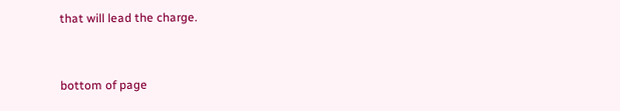that will lead the charge.


bottom of page